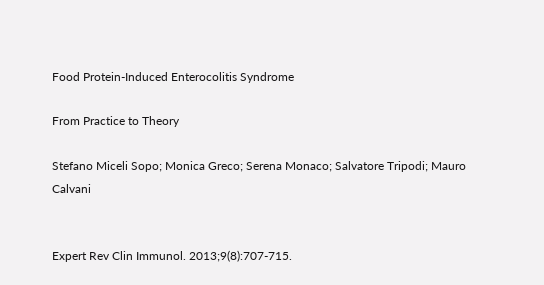Food Protein-Induced Enterocolitis Syndrome

From Practice to Theory

Stefano Miceli Sopo; Monica Greco; Serena Monaco; Salvatore Tripodi; Mauro Calvani


Expert Rev Clin Immunol. 2013;9(8):707-715.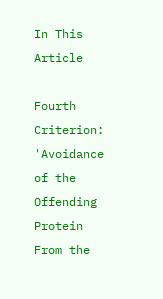In This Article

Fourth Criterion: 'Avoidance of the Offending Protein From the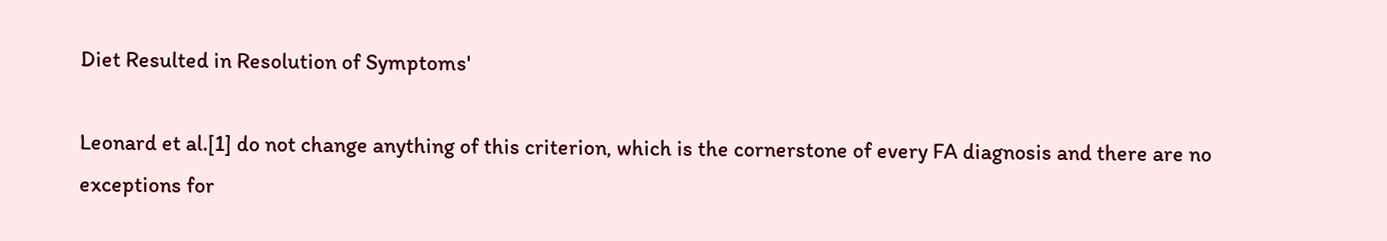Diet Resulted in Resolution of Symptoms'

Leonard et al.[1] do not change anything of this criterion, which is the cornerstone of every FA diagnosis and there are no exceptions for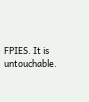FPIES. It is untouchable.